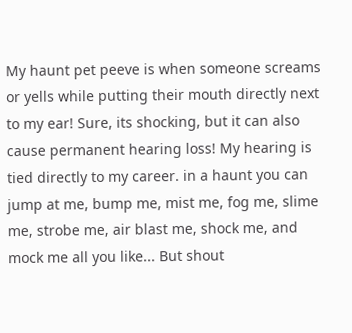My haunt pet peeve is when someone screams or yells while putting their mouth directly next to my ear! Sure, its shocking, but it can also cause permanent hearing loss! My hearing is tied directly to my career. in a haunt you can jump at me, bump me, mist me, fog me, slime me, strobe me, air blast me, shock me, and mock me all you like... But shout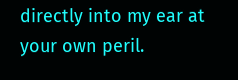directly into my ear at your own peril.